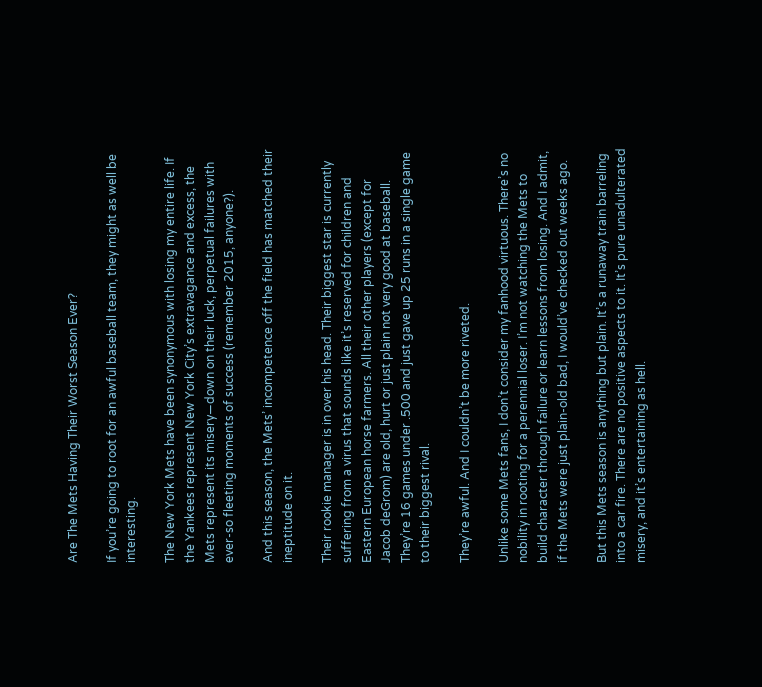Are The Mets Having Their Worst Season Ever?

If you’re going to root for an awful baseball team, they might as well be interesting.

The New York Mets have been synonymous with losing my entire life. If the Yankees represent New York City’s extravagance and excess, the Mets represent its misery—down on their luck, perpetual failures with ever-so fleeting moments of success (remember 2015, anyone?).

And this season, the Mets’ incompetence off the field has matched their ineptitude on it.

Their rookie manager is in over his head. Their biggest star is currently suffering from a virus that sounds like it’s reserved for children and Eastern European horse farmers. All their other players (except for Jacob deGrom) are old, hurt or just plain not very good at baseball. They’re 16 games under .500 and just gave up 25 runs in a single game to their biggest rival.

They’re awful. And I couldn’t be more riveted.

Unlike some Mets fans, I don’t consider my fanhood virtuous. There’s no nobility in rooting for a perennial loser. I’m not watching the Mets to build character through failure or learn lessons from losing. And I admit, if the Mets were just plain-old bad, I would’ve checked out weeks ago.

But this Mets season is anything but plain. It’s a runaway train barreling into a car fire. There are no positive aspects to it. It’s pure unadulterated misery, and it’s entertaining as hell.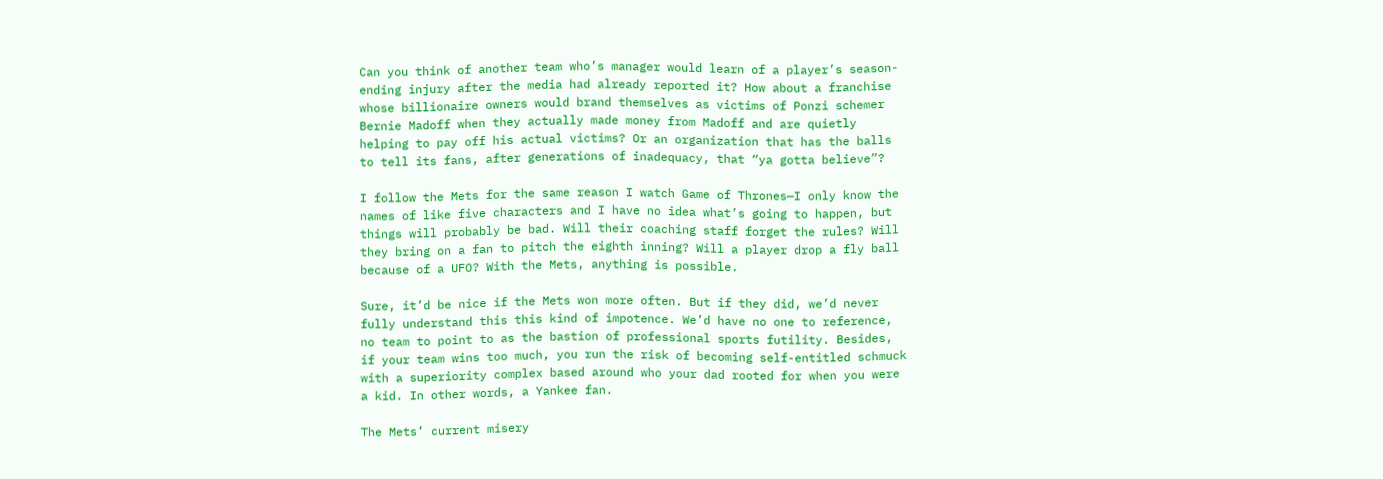Can you think of another team who’s manager would learn of a player’s season-ending injury after the media had already reported it? How about a franchise whose billionaire owners would brand themselves as victims of Ponzi schemer Bernie Madoff when they actually made money from Madoff and are quietly helping to pay off his actual victims? Or an organization that has the balls to tell its fans, after generations of inadequacy, that “ya gotta believe”?

I follow the Mets for the same reason I watch Game of Thrones—I only know the names of like five characters and I have no idea what’s going to happen, but things will probably be bad. Will their coaching staff forget the rules? Will they bring on a fan to pitch the eighth inning? Will a player drop a fly ball because of a UFO? With the Mets, anything is possible.

Sure, it’d be nice if the Mets won more often. But if they did, we’d never fully understand this this kind of impotence. We’d have no one to reference, no team to point to as the bastion of professional sports futility. Besides, if your team wins too much, you run the risk of becoming self-entitled schmuck with a superiority complex based around who your dad rooted for when you were a kid. In other words, a Yankee fan.

The Mets’ current misery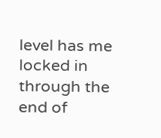level has me locked in through the end of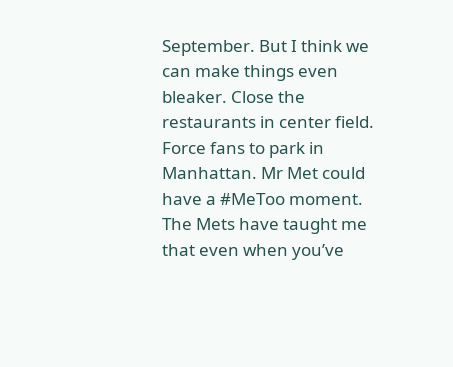September. But I think we can make things even bleaker. Close the restaurants in center field. Force fans to park in Manhattan. Mr Met could have a #MeToo moment. The Mets have taught me that even when you’ve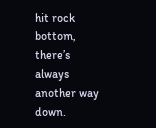hit rock bottom, there’s always another way down.